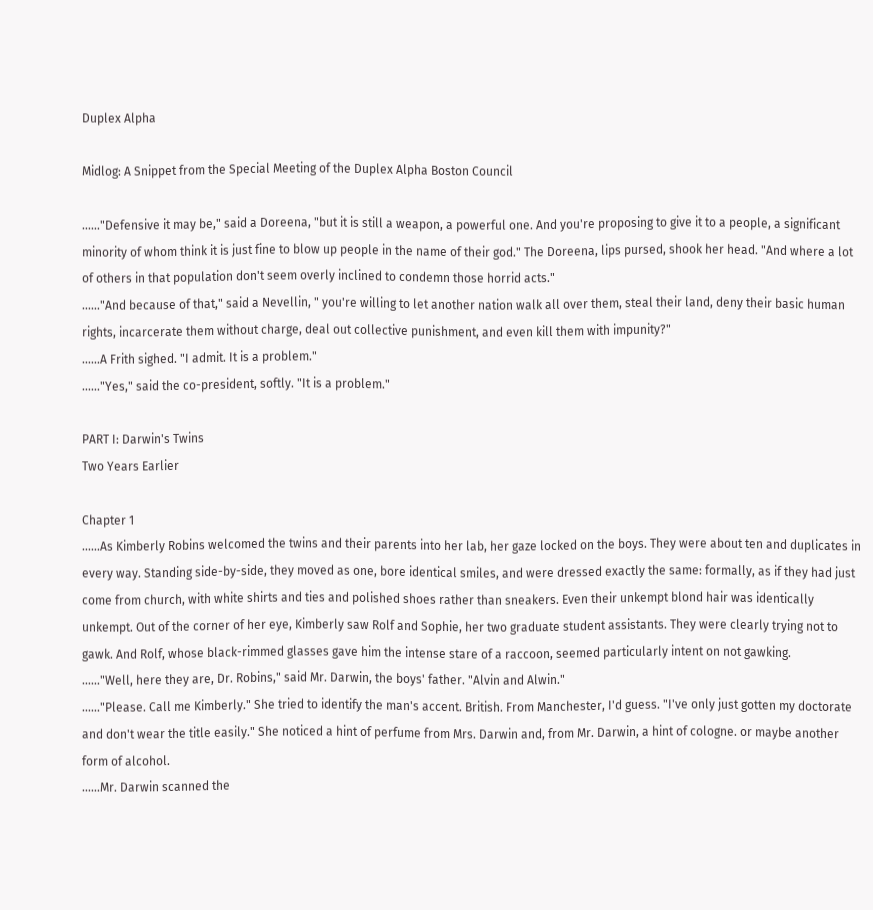Duplex Alpha

Midlog: A Snippet from the Special Meeting of the Duplex Alpha Boston Council

......"Defensive it may be," said a Doreena, "but it is still a weapon, a powerful one. And you're proposing to give it to a people, a significant minority of whom think it is just fine to blow up people in the name of their god." The Doreena, lips pursed, shook her head. "And where a lot of others in that population don't seem overly inclined to condemn those horrid acts."
......"And because of that," said a Nevellin, " you're willing to let another nation walk all over them, steal their land, deny their basic human rights, incarcerate them without charge, deal out collective punishment, and even kill them with impunity?"
......A Frith sighed. "I admit. It is a problem."
......"Yes," said the co-president, softly. "It is a problem."

PART I: Darwin's Twins
Two Years Earlier

Chapter 1
......As Kimberly Robins welcomed the twins and their parents into her lab, her gaze locked on the boys. They were about ten and duplicates in every way. Standing side-by-side, they moved as one, bore identical smiles, and were dressed exactly the same: formally, as if they had just come from church, with white shirts and ties and polished shoes rather than sneakers. Even their unkempt blond hair was identically unkempt. Out of the corner of her eye, Kimberly saw Rolf and Sophie, her two graduate student assistants. They were clearly trying not to gawk. And Rolf, whose black-rimmed glasses gave him the intense stare of a raccoon, seemed particularly intent on not gawking.
......"Well, here they are, Dr. Robins," said Mr. Darwin, the boys' father. "Alvin and Alwin."
......"Please. Call me Kimberly." She tried to identify the man's accent. British. From Manchester, I'd guess. "I've only just gotten my doctorate and don't wear the title easily." She noticed a hint of perfume from Mrs. Darwin and, from Mr. Darwin, a hint of cologne. or maybe another form of alcohol.
......Mr. Darwin scanned the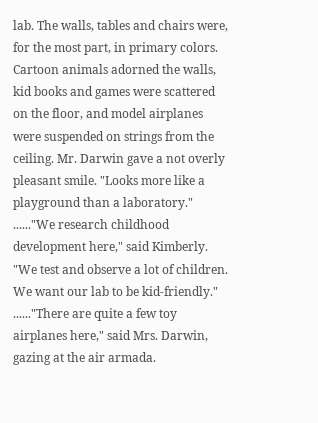lab. The walls, tables and chairs were, for the most part, in primary colors. Cartoon animals adorned the walls, kid books and games were scattered on the floor, and model airplanes were suspended on strings from the ceiling. Mr. Darwin gave a not overly pleasant smile. "Looks more like a playground than a laboratory."
......"We research childhood development here," said Kimberly. "We test and observe a lot of children. We want our lab to be kid-friendly."
......"There are quite a few toy airplanes here," said Mrs. Darwin, gazing at the air armada.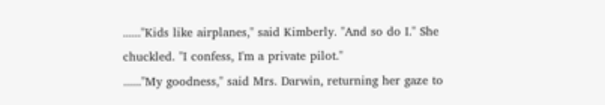......"Kids like airplanes," said Kimberly. "And so do I." She chuckled. "I confess, I'm a private pilot."
......"My goodness," said Mrs. Darwin, returning her gaze to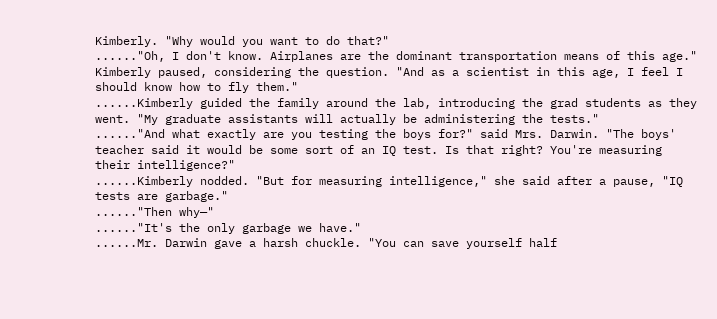Kimberly. "Why would you want to do that?"
......"Oh, I don't know. Airplanes are the dominant transportation means of this age." Kimberly paused, considering the question. "And as a scientist in this age, I feel I should know how to fly them."
......Kimberly guided the family around the lab, introducing the grad students as they went. "My graduate assistants will actually be administering the tests."
......"And what exactly are you testing the boys for?" said Mrs. Darwin. "The boys' teacher said it would be some sort of an IQ test. Is that right? You're measuring their intelligence?"
......Kimberly nodded. "But for measuring intelligence," she said after a pause, "IQ tests are garbage."
......"Then why—"
......"It's the only garbage we have."
......Mr. Darwin gave a harsh chuckle. "You can save yourself half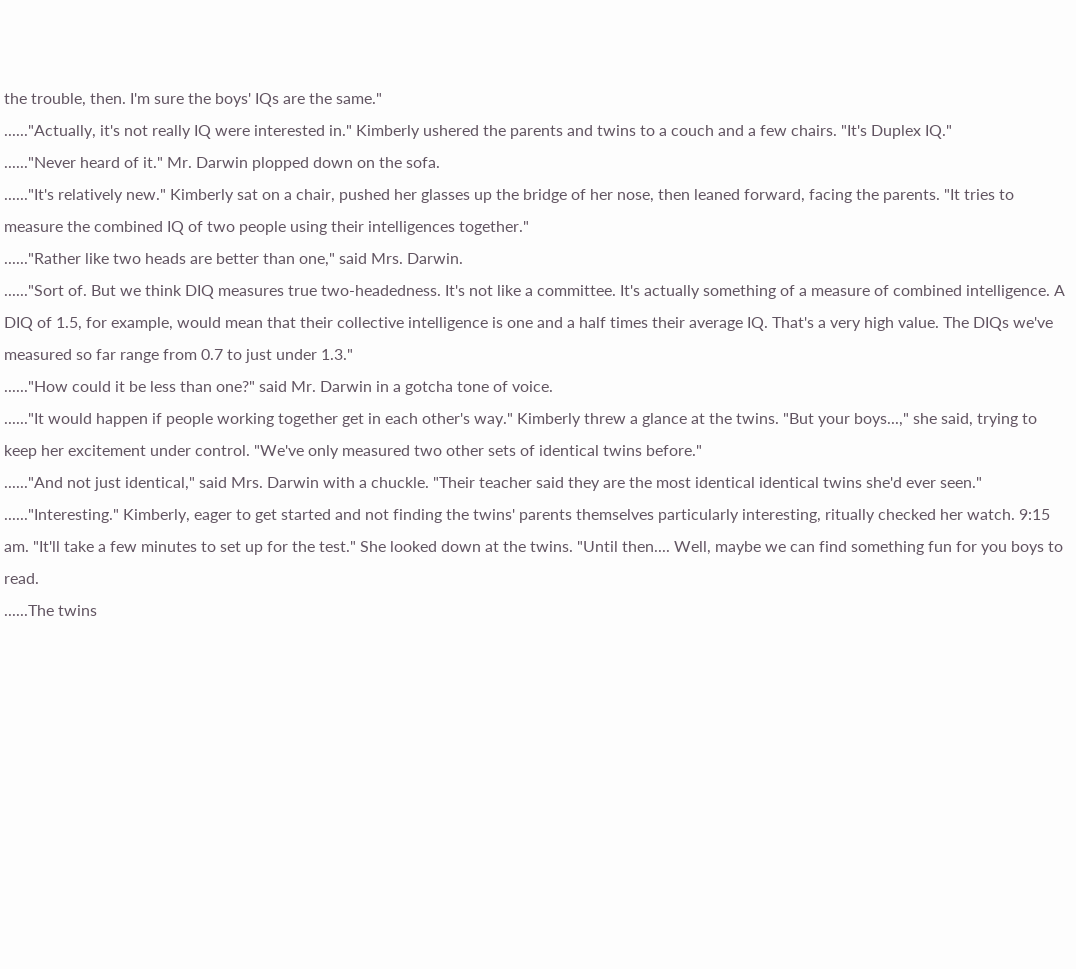the trouble, then. I'm sure the boys' IQs are the same."
......"Actually, it's not really IQ were interested in." Kimberly ushered the parents and twins to a couch and a few chairs. "It's Duplex IQ."
......"Never heard of it." Mr. Darwin plopped down on the sofa.
......"It's relatively new." Kimberly sat on a chair, pushed her glasses up the bridge of her nose, then leaned forward, facing the parents. "It tries to measure the combined IQ of two people using their intelligences together."
......"Rather like two heads are better than one," said Mrs. Darwin.
......"Sort of. But we think DIQ measures true two-headedness. It's not like a committee. It's actually something of a measure of combined intelligence. A DIQ of 1.5, for example, would mean that their collective intelligence is one and a half times their average IQ. That's a very high value. The DIQs we've measured so far range from 0.7 to just under 1.3."
......"How could it be less than one?" said Mr. Darwin in a gotcha tone of voice.
......"It would happen if people working together get in each other's way." Kimberly threw a glance at the twins. "But your boys...," she said, trying to keep her excitement under control. "We've only measured two other sets of identical twins before."
......"And not just identical," said Mrs. Darwin with a chuckle. "Their teacher said they are the most identical identical twins she'd ever seen."
......"Interesting." Kimberly, eager to get started and not finding the twins' parents themselves particularly interesting, ritually checked her watch. 9:15 am. "It'll take a few minutes to set up for the test." She looked down at the twins. "Until then.... Well, maybe we can find something fun for you boys to read.
......The twins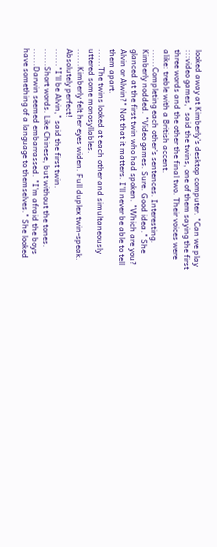looked away at Kimberly's desktop computer. "Can we play :::video games," said the twins, one of them saying the first three words and the other the final two. Their voices were alike: treble with a British accent.
......Completing each other's sentences. Interesting. Kimberly nodded. "Video games. Sure. Good idea." She glanced at the first twin who had spoken. "Which are you? Alvin or Alwin?" Not that it matters. I'll never be able to tell them apart.
......The twins looked at each other and simultaneously uttered some monosyllables.
......Kimberly felt her eyes widen. Full duplex twin-speak. Absolutely perfect!
......"I'll be Alvin," said the first twin.
......Short words. Like Chinese, but without the tones.
......Darwin seemed embarrassed. "I'm afraid the boys have something of a language to themselves." She looked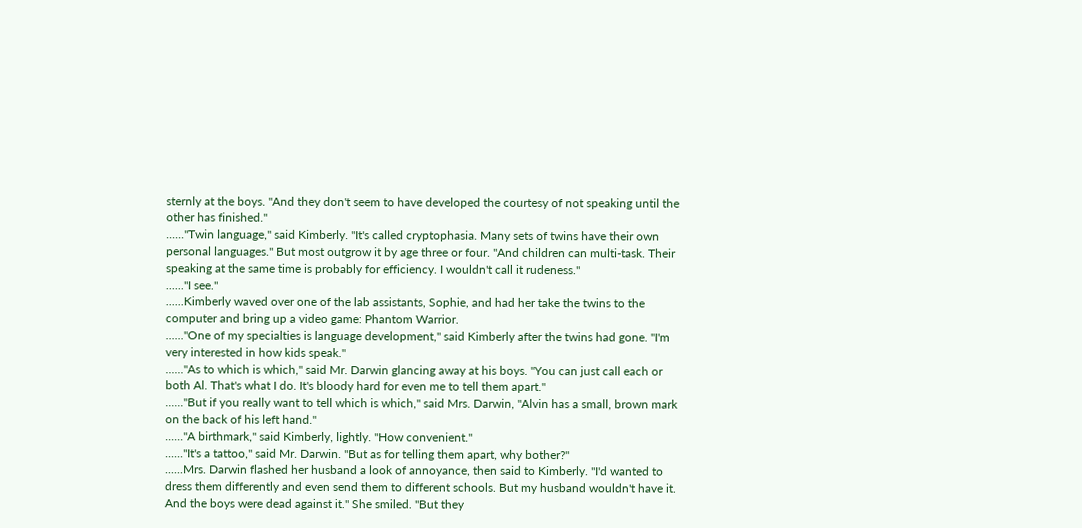sternly at the boys. "And they don't seem to have developed the courtesy of not speaking until the other has finished."
......"Twin language," said Kimberly. "It's called cryptophasia. Many sets of twins have their own personal languages." But most outgrow it by age three or four. "And children can multi-task. Their speaking at the same time is probably for efficiency. I wouldn't call it rudeness."
......"I see."
......Kimberly waved over one of the lab assistants, Sophie, and had her take the twins to the computer and bring up a video game: Phantom Warrior.
......"One of my specialties is language development," said Kimberly after the twins had gone. "I'm very interested in how kids speak."
......"As to which is which," said Mr. Darwin glancing away at his boys. "You can just call each or both Al. That's what I do. It's bloody hard for even me to tell them apart."
......"But if you really want to tell which is which," said Mrs. Darwin, "Alvin has a small, brown mark on the back of his left hand."
......"A birthmark," said Kimberly, lightly. "How convenient."
......"It's a tattoo," said Mr. Darwin. "But as for telling them apart, why bother?"
......Mrs. Darwin flashed her husband a look of annoyance, then said to Kimberly. "I'd wanted to dress them differently and even send them to different schools. But my husband wouldn't have it. And the boys were dead against it." She smiled. "But they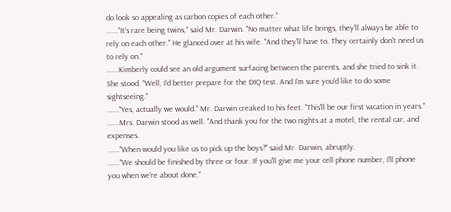do look so appealing as carbon copies of each other."
......"It's rare being twins," said Mr. Darwin. "No matter what life brings, they'll always be able to rely on each other." He glanced over at his wife. "And they'll have to. They certainly don't need us to rely on."
......Kimberly could see an old argument surfacing between the parents, and she tried to sink it. She stood. "Well, I'd better prepare for the DIQ test. And I'm sure you'd like to do some sightseeing."
......"Yes, actually we would." Mr. Darwin creaked to his feet. "This'll be our first vacation in years."
......Mrs. Darwin stood as well. "And thank you for the two nights at a motel, the rental car, and expenses.
......"When would you like us to pick up the boys?" said Mr. Darwin, abruptly.
......"We should be finished by three or four. If you'll give me your cell phone number, I'll phone you when we're about done."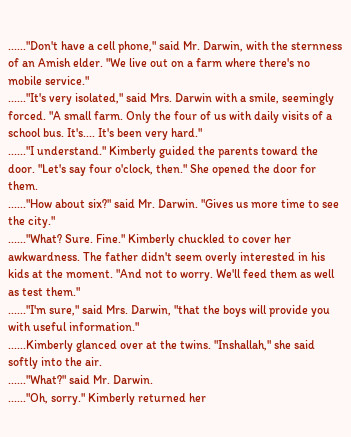......"Don't have a cell phone," said Mr. Darwin, with the sternness of an Amish elder. "We live out on a farm where there's no mobile service."
......"It's very isolated," said Mrs. Darwin with a smile, seemingly forced. "A small farm. Only the four of us with daily visits of a school bus. It's.... It's been very hard."
......"I understand." Kimberly guided the parents toward the door. "Let's say four o'clock, then." She opened the door for them.
......"How about six?" said Mr. Darwin. "Gives us more time to see the city."
......"What? Sure. Fine." Kimberly chuckled to cover her awkwardness. The father didn't seem overly interested in his kids at the moment. "And not to worry. We'll feed them as well as test them."
......"I'm sure," said Mrs. Darwin, "that the boys will provide you with useful information."
......Kimberly glanced over at the twins. "Inshallah," she said softly into the air.
......"What?" said Mr. Darwin.
......"Oh, sorry." Kimberly returned her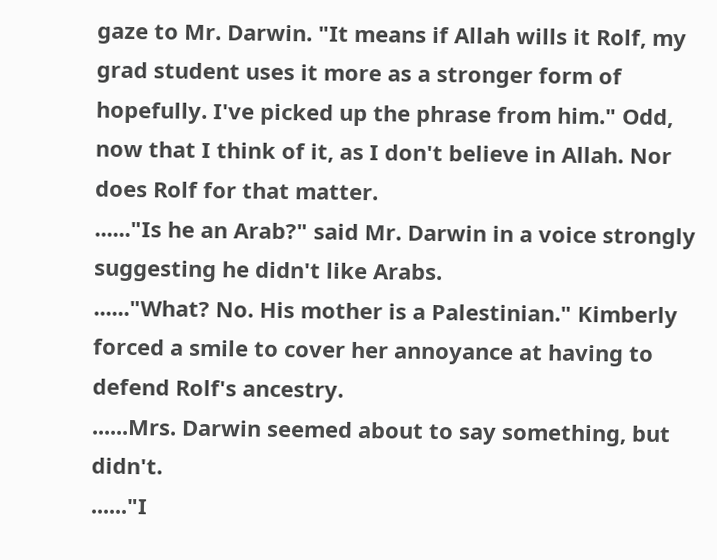gaze to Mr. Darwin. "It means if Allah wills it Rolf, my grad student uses it more as a stronger form of hopefully. I've picked up the phrase from him." Odd, now that I think of it, as I don't believe in Allah. Nor does Rolf for that matter.
......"Is he an Arab?" said Mr. Darwin in a voice strongly suggesting he didn't like Arabs.
......"What? No. His mother is a Palestinian." Kimberly forced a smile to cover her annoyance at having to defend Rolf's ancestry.
......Mrs. Darwin seemed about to say something, but didn't.
......"I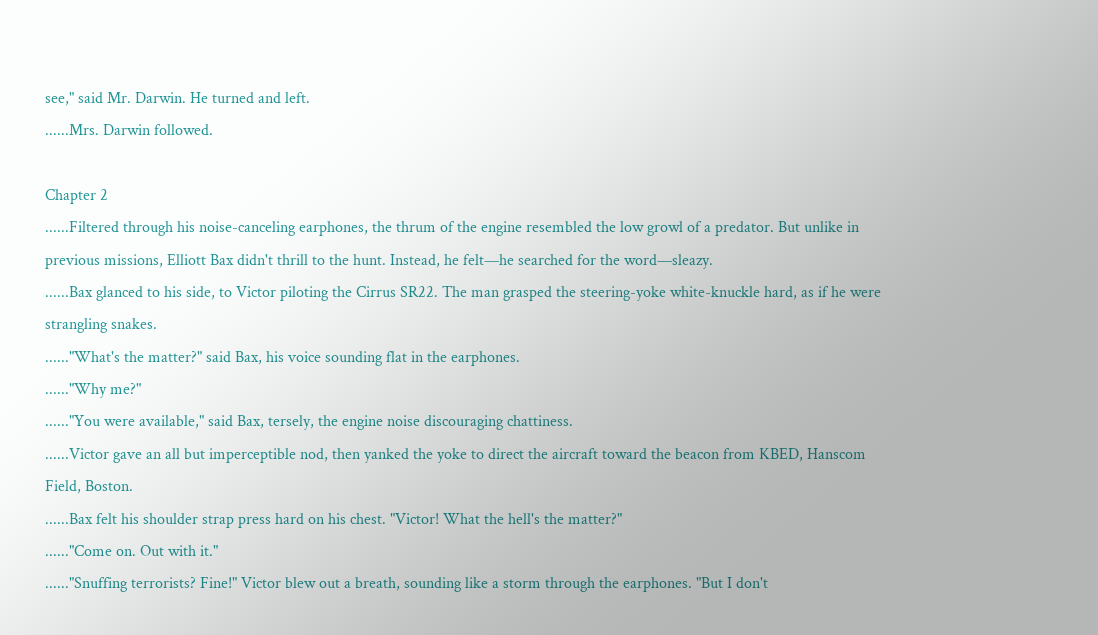see," said Mr. Darwin. He turned and left.
......Mrs. Darwin followed.

Chapter 2
......Filtered through his noise-canceling earphones, the thrum of the engine resembled the low growl of a predator. But unlike in previous missions, Elliott Bax didn't thrill to the hunt. Instead, he felt—he searched for the word—sleazy.
......Bax glanced to his side, to Victor piloting the Cirrus SR22. The man grasped the steering-yoke white-knuckle hard, as if he were strangling snakes.
......"What's the matter?" said Bax, his voice sounding flat in the earphones.
......"Why me?"
......"You were available," said Bax, tersely, the engine noise discouraging chattiness.
......Victor gave an all but imperceptible nod, then yanked the yoke to direct the aircraft toward the beacon from KBED, Hanscom Field, Boston.
......Bax felt his shoulder strap press hard on his chest. "Victor! What the hell's the matter?"
......"Come on. Out with it."
......"Snuffing terrorists? Fine!" Victor blew out a breath, sounding like a storm through the earphones. "But I don't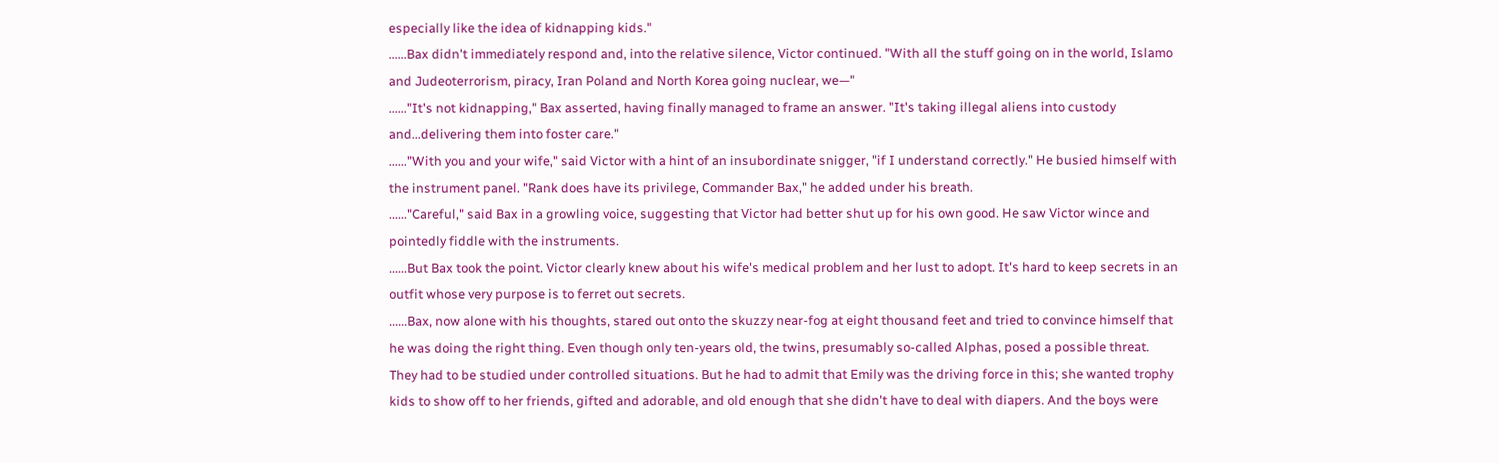especially like the idea of kidnapping kids."
......Bax didn't immediately respond and, into the relative silence, Victor continued. "With all the stuff going on in the world, Islamo and Judeoterrorism, piracy, Iran Poland and North Korea going nuclear, we—"
......"It's not kidnapping," Bax asserted, having finally managed to frame an answer. "It's taking illegal aliens into custody and...delivering them into foster care."
......"With you and your wife," said Victor with a hint of an insubordinate snigger, "if I understand correctly." He busied himself with the instrument panel. "Rank does have its privilege, Commander Bax," he added under his breath.
......"Careful," said Bax in a growling voice, suggesting that Victor had better shut up for his own good. He saw Victor wince and pointedly fiddle with the instruments.
......But Bax took the point. Victor clearly knew about his wife's medical problem and her lust to adopt. It's hard to keep secrets in an outfit whose very purpose is to ferret out secrets.
......Bax, now alone with his thoughts, stared out onto the skuzzy near-fog at eight thousand feet and tried to convince himself that he was doing the right thing. Even though only ten-years old, the twins, presumably so-called Alphas, posed a possible threat. They had to be studied under controlled situations. But he had to admit that Emily was the driving force in this; she wanted trophy kids to show off to her friends, gifted and adorable, and old enough that she didn't have to deal with diapers. And the boys were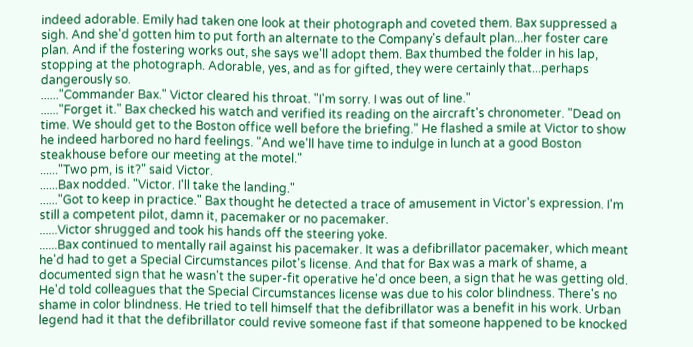indeed adorable. Emily had taken one look at their photograph and coveted them. Bax suppressed a sigh. And she'd gotten him to put forth an alternate to the Company's default plan...her foster care plan. And if the fostering works out, she says we'll adopt them. Bax thumbed the folder in his lap, stopping at the photograph. Adorable, yes, and as for gifted, they were certainly that...perhaps dangerously so.
......"Commander Bax." Victor cleared his throat. "I'm sorry. I was out of line."
......"Forget it." Bax checked his watch and verified its reading on the aircraft's chronometer. "Dead on time. We should get to the Boston office well before the briefing." He flashed a smile at Victor to show he indeed harbored no hard feelings. "And we'll have time to indulge in lunch at a good Boston steakhouse before our meeting at the motel."
......"Two pm, is it?" said Victor.
......Bax nodded. "Victor. I'll take the landing."
......"Got to keep in practice." Bax thought he detected a trace of amusement in Victor's expression. I'm still a competent pilot, damn it, pacemaker or no pacemaker.
......Victor shrugged and took his hands off the steering yoke.
......Bax continued to mentally rail against his pacemaker. It was a defibrillator pacemaker, which meant he'd had to get a Special Circumstances pilot's license. And that for Bax was a mark of shame, a documented sign that he wasn't the super-fit operative he'd once been, a sign that he was getting old. He'd told colleagues that the Special Circumstances license was due to his color blindness. There's no shame in color blindness. He tried to tell himself that the defibrillator was a benefit in his work. Urban legend had it that the defibrillator could revive someone fast if that someone happened to be knocked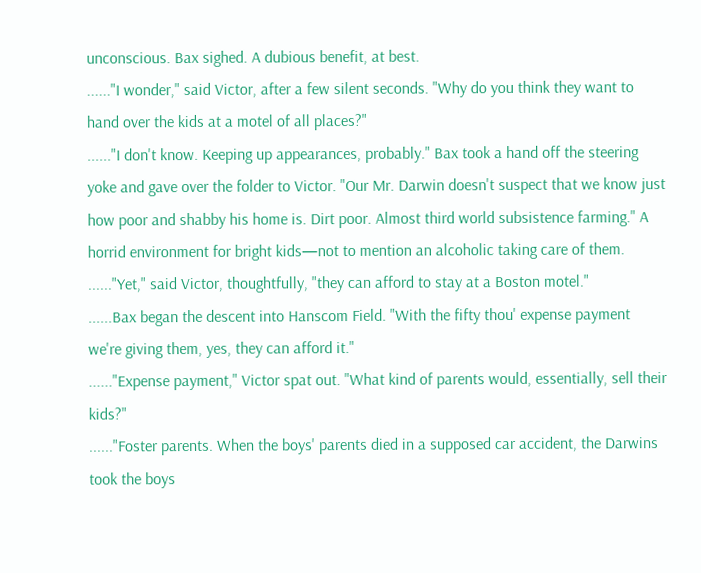unconscious. Bax sighed. A dubious benefit, at best.
......"I wonder," said Victor, after a few silent seconds. "Why do you think they want to hand over the kids at a motel of all places?"
......"I don't know. Keeping up appearances, probably." Bax took a hand off the steering yoke and gave over the folder to Victor. "Our Mr. Darwin doesn't suspect that we know just how poor and shabby his home is. Dirt poor. Almost third world subsistence farming." A horrid environment for bright kids—not to mention an alcoholic taking care of them.
......"Yet," said Victor, thoughtfully, "they can afford to stay at a Boston motel."
......Bax began the descent into Hanscom Field. "With the fifty thou' expense payment we're giving them, yes, they can afford it."
......"Expense payment," Victor spat out. "What kind of parents would, essentially, sell their kids?"
......"Foster parents. When the boys' parents died in a supposed car accident, the Darwins took the boys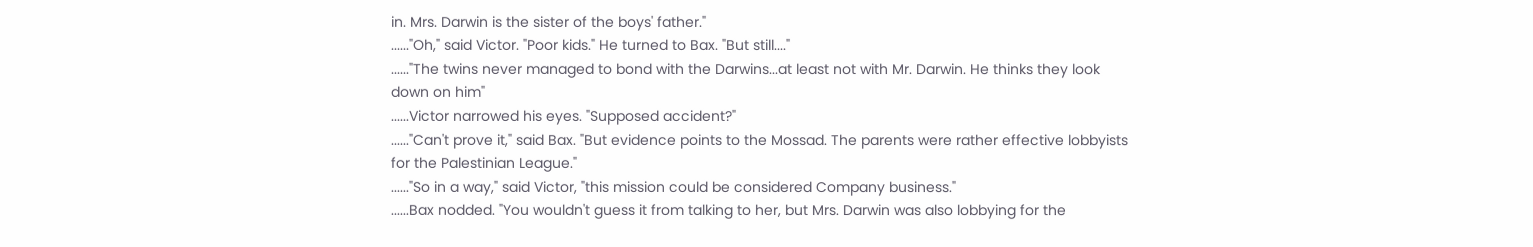in. Mrs. Darwin is the sister of the boys' father."
......"Oh," said Victor. "Poor kids." He turned to Bax. "But still...."
......"The twins never managed to bond with the Darwins...at least not with Mr. Darwin. He thinks they look down on him"
......Victor narrowed his eyes. "Supposed accident?"
......"Can't prove it," said Bax. "But evidence points to the Mossad. The parents were rather effective lobbyists for the Palestinian League."
......"So in a way," said Victor, "this mission could be considered Company business."
......Bax nodded. "You wouldn't guess it from talking to her, but Mrs. Darwin was also lobbying for the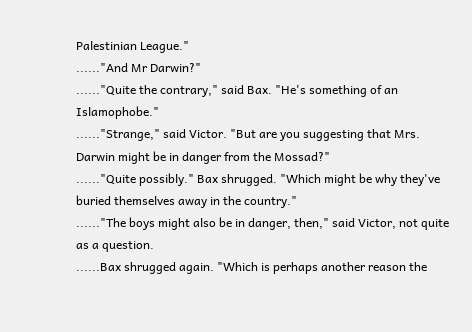Palestinian League."
......"And Mr Darwin?"
......"Quite the contrary," said Bax. "He's something of an Islamophobe."
......"Strange," said Victor. "But are you suggesting that Mrs. Darwin might be in danger from the Mossad?"
......"Quite possibly." Bax shrugged. "Which might be why they've buried themselves away in the country."
......"The boys might also be in danger, then," said Victor, not quite as a question.
......Bax shrugged again. "Which is perhaps another reason the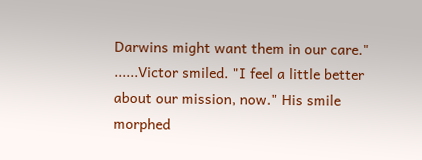Darwins might want them in our care."
......Victor smiled. "I feel a little better about our mission, now." His smile morphed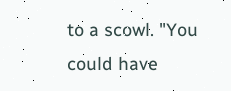to a scowl. "You could have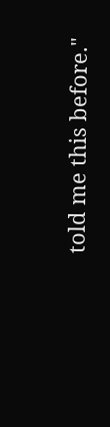told me this before."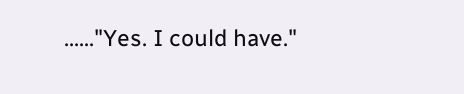......"Yes. I could have."